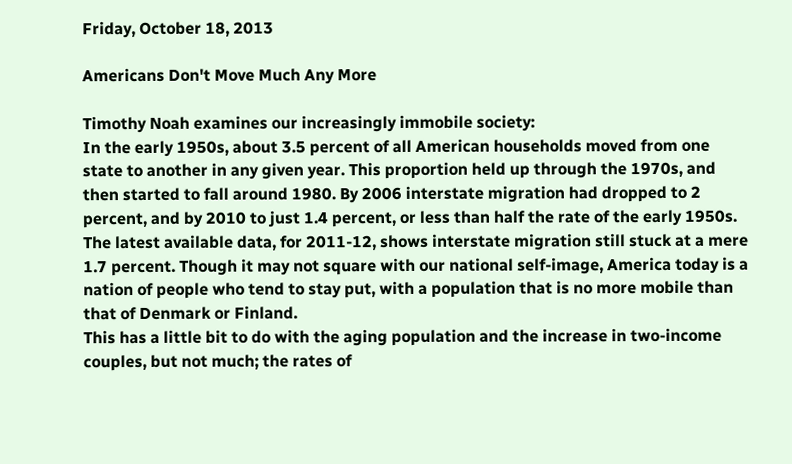Friday, October 18, 2013

Americans Don't Move Much Any More

Timothy Noah examines our increasingly immobile society:
In the early 1950s, about 3.5 percent of all American households moved from one state to another in any given year. This proportion held up through the 1970s, and then started to fall around 1980. By 2006 interstate migration had dropped to 2 percent, and by 2010 to just 1.4 percent, or less than half the rate of the early 1950s. The latest available data, for 2011-12, shows interstate migration still stuck at a mere 1.7 percent. Though it may not square with our national self-image, America today is a nation of people who tend to stay put, with a population that is no more mobile than that of Denmark or Finland.
This has a little bit to do with the aging population and the increase in two-income couples, but not much; the rates of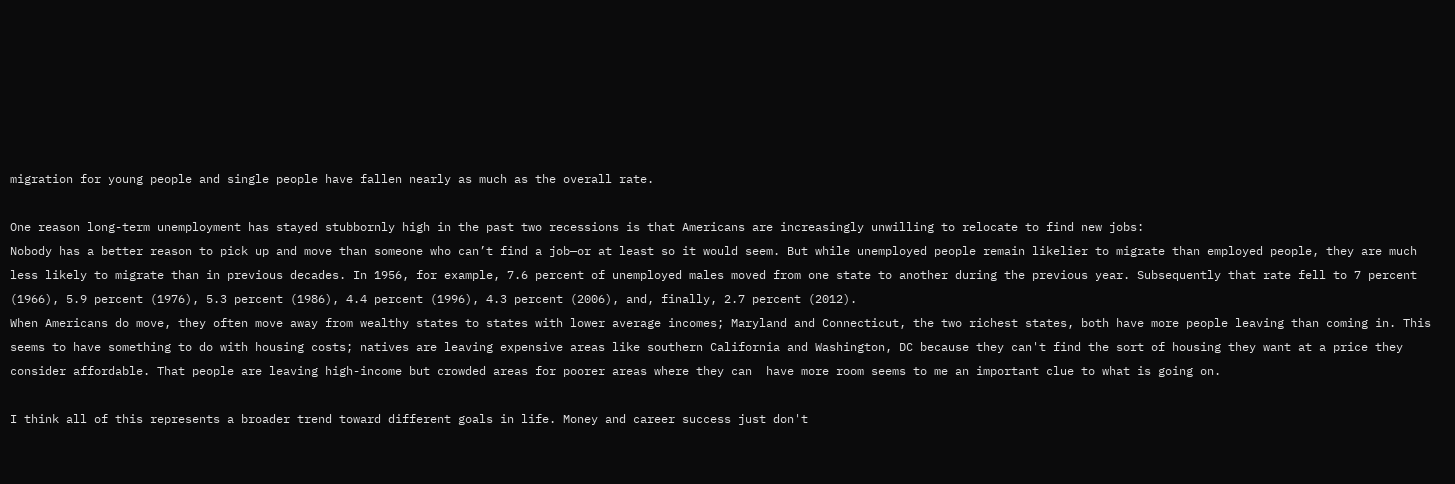migration for young people and single people have fallen nearly as much as the overall rate.

One reason long-term unemployment has stayed stubbornly high in the past two recessions is that Americans are increasingly unwilling to relocate to find new jobs:
Nobody has a better reason to pick up and move than someone who can’t find a job—or at least so it would seem. But while unemployed people remain likelier to migrate than employed people, they are much less likely to migrate than in previous decades. In 1956, for example, 7.6 percent of unemployed males moved from one state to another during the previous year. Subsequently that rate fell to 7 percent (1966), 5.9 percent (1976), 5.3 percent (1986), 4.4 percent (1996), 4.3 percent (2006), and, finally, 2.7 percent (2012).
When Americans do move, they often move away from wealthy states to states with lower average incomes; Maryland and Connecticut, the two richest states, both have more people leaving than coming in. This seems to have something to do with housing costs; natives are leaving expensive areas like southern California and Washington, DC because they can't find the sort of housing they want at a price they consider affordable. That people are leaving high-income but crowded areas for poorer areas where they can  have more room seems to me an important clue to what is going on.

I think all of this represents a broader trend toward different goals in life. Money and career success just don't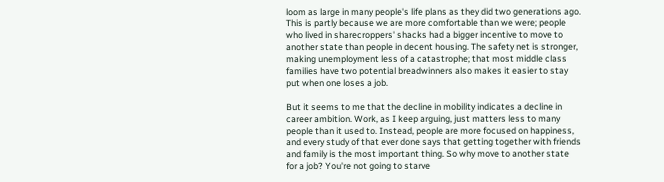loom as large in many people's life plans as they did two generations ago. This is partly because we are more comfortable than we were; people who lived in sharecroppers' shacks had a bigger incentive to move to another state than people in decent housing. The safety net is stronger, making unemployment less of a catastrophe; that most middle class families have two potential breadwinners also makes it easier to stay put when one loses a job.

But it seems to me that the decline in mobility indicates a decline in career ambition. Work, as I keep arguing, just matters less to many people than it used to. Instead, people are more focused on happiness, and every study of that ever done says that getting together with friends and family is the most important thing. So why move to another state for a job? You're not going to starve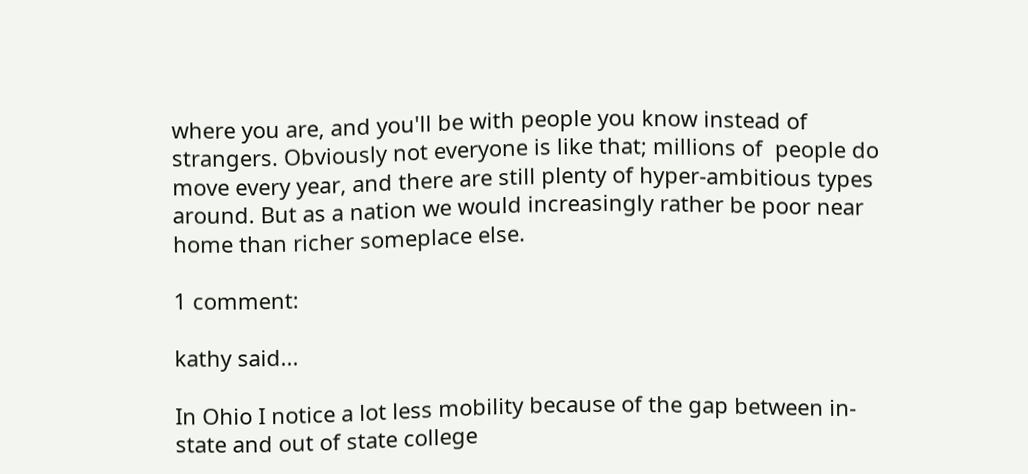where you are, and you'll be with people you know instead of strangers. Obviously not everyone is like that; millions of  people do move every year, and there are still plenty of hyper-ambitious types around. But as a nation we would increasingly rather be poor near home than richer someplace else.

1 comment:

kathy said...

In Ohio I notice a lot less mobility because of the gap between in-state and out of state college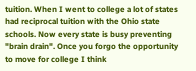tuition. When I went to college a lot of states had reciprocal tuition with the Ohio state schools. Now every state is busy preventing "brain drain". Once you forgo the opportunity to move for college I think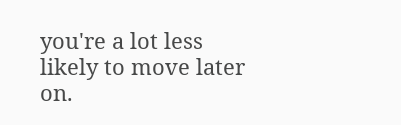you're a lot less likely to move later on.